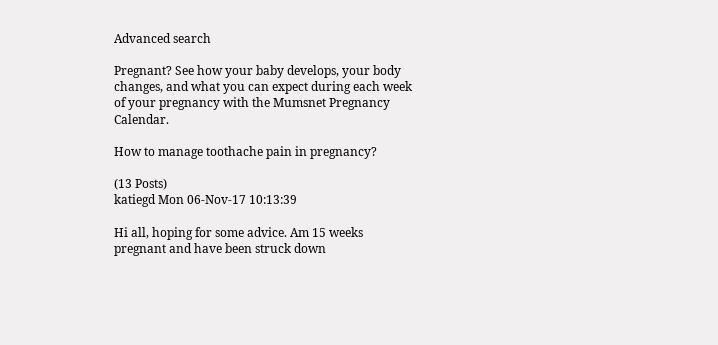Advanced search

Pregnant? See how your baby develops, your body changes, and what you can expect during each week of your pregnancy with the Mumsnet Pregnancy Calendar.

How to manage toothache pain in pregnancy?

(13 Posts)
katiegd Mon 06-Nov-17 10:13:39

Hi all, hoping for some advice. Am 15 weeks pregnant and have been struck down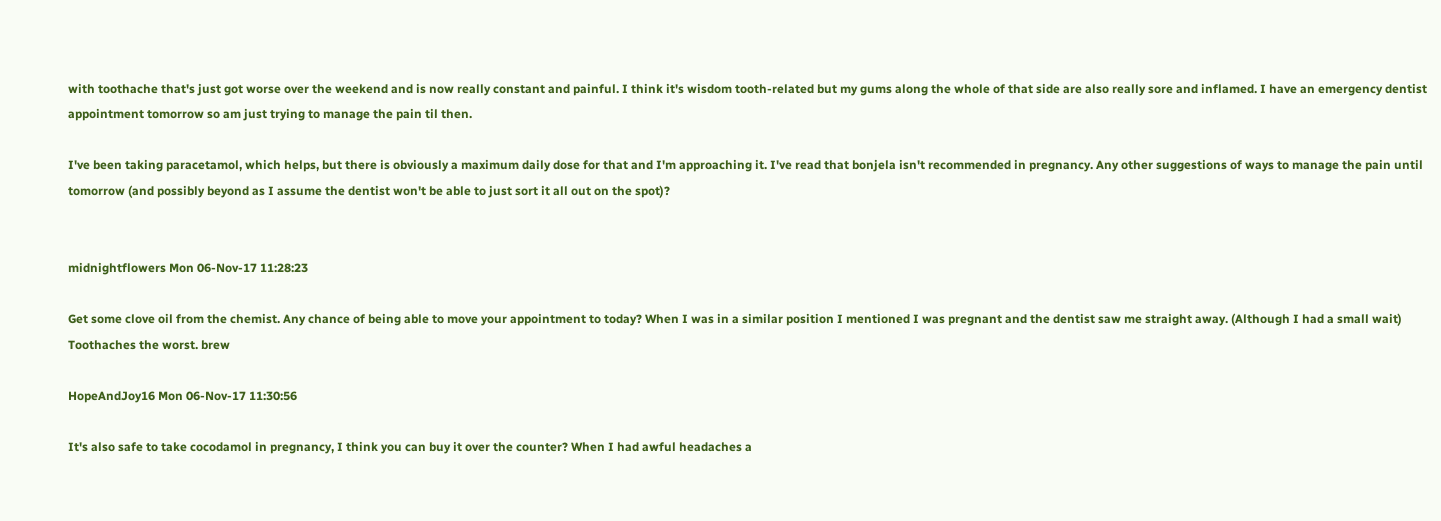with toothache that's just got worse over the weekend and is now really constant and painful. I think it's wisdom tooth-related but my gums along the whole of that side are also really sore and inflamed. I have an emergency dentist appointment tomorrow so am just trying to manage the pain til then.

I've been taking paracetamol, which helps, but there is obviously a maximum daily dose for that and I'm approaching it. I've read that bonjela isn't recommended in pregnancy. Any other suggestions of ways to manage the pain until tomorrow (and possibly beyond as I assume the dentist won't be able to just sort it all out on the spot)?


midnightflowers Mon 06-Nov-17 11:28:23

Get some clove oil from the chemist. Any chance of being able to move your appointment to today? When I was in a similar position I mentioned I was pregnant and the dentist saw me straight away. (Although I had a small wait)
Toothaches the worst. brew

HopeAndJoy16 Mon 06-Nov-17 11:30:56

It's also safe to take cocodamol in pregnancy, I think you can buy it over the counter? When I had awful headaches a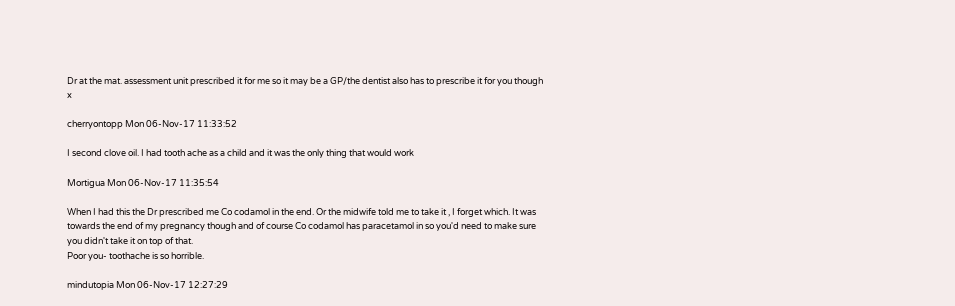Dr at the mat. assessment unit prescribed it for me so it may be a GP/the dentist also has to prescribe it for you though x

cherryontopp Mon 06-Nov-17 11:33:52

I second clove oil. I had tooth ache as a child and it was the only thing that would work

Mortigua Mon 06-Nov-17 11:35:54

When I had this the Dr prescribed me Co codamol in the end. Or the midwife told me to take it , I forget which. It was towards the end of my pregnancy though and of course Co codamol has paracetamol in so you'd need to make sure you didn't take it on top of that.
Poor you- toothache is so horrible.

mindutopia Mon 06-Nov-17 12:27:29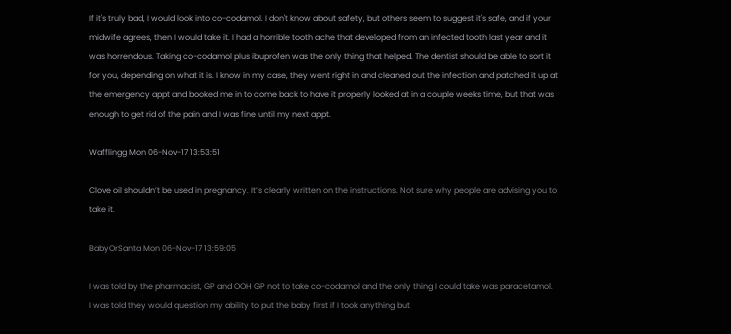If it's truly bad, I would look into co-codamol. I don't know about safety, but others seem to suggest it's safe, and if your midwife agrees, then I would take it. I had a horrible tooth ache that developed from an infected tooth last year and it was horrendous. Taking co-codamol plus ibuprofen was the only thing that helped. The dentist should be able to sort it for you, depending on what it is. I know in my case, they went right in and cleaned out the infection and patched it up at the emergency appt and booked me in to come back to have it properly looked at in a couple weeks time, but that was enough to get rid of the pain and I was fine until my next appt.

Wafflingg Mon 06-Nov-17 13:53:51

Clove oil shouldn’t be used in pregnancy. It’s clearly written on the instructions. Not sure why people are advising you to take it.

BabyOrSanta Mon 06-Nov-17 13:59:05

I was told by the pharmacist, GP and OOH GP not to take co-codamol and the only thing I could take was paracetamol.
I was told they would question my ability to put the baby first if I took anything but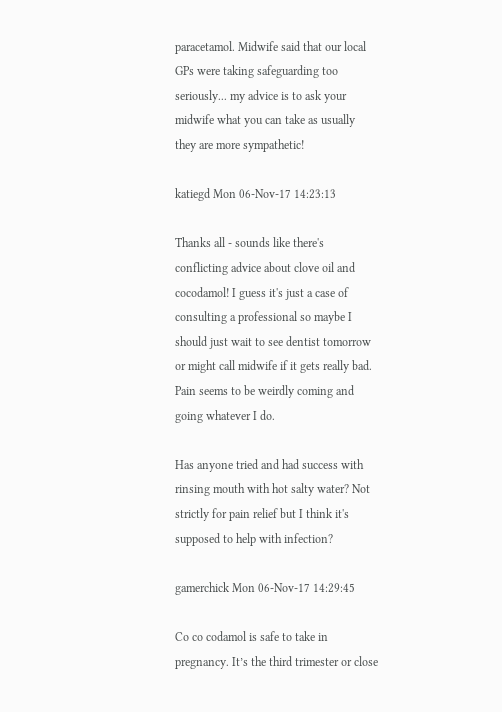paracetamol. Midwife said that our local GPs were taking safeguarding too seriously... my advice is to ask your midwife what you can take as usually they are more sympathetic!

katiegd Mon 06-Nov-17 14:23:13

Thanks all - sounds like there's conflicting advice about clove oil and cocodamol! I guess it's just a case of consulting a professional so maybe I should just wait to see dentist tomorrow or might call midwife if it gets really bad. Pain seems to be weirdly coming and going whatever I do.

Has anyone tried and had success with rinsing mouth with hot salty water? Not strictly for pain relief but I think it's supposed to help with infection?

gamerchick Mon 06-Nov-17 14:29:45

Co co codamol is safe to take in pregnancy. It’s the third trimester or close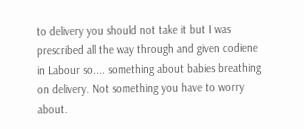to delivery you should not take it but I was prescribed all the way through and given codiene in Labour so.... something about babies breathing on delivery. Not something you have to worry about.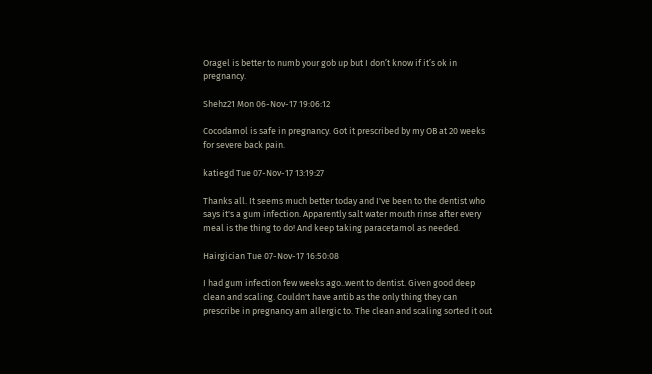Oragel is better to numb your gob up but I don’t know if it’s ok in pregnancy.

Shehz21 Mon 06-Nov-17 19:06:12

Cocodamol is safe in pregnancy. Got it prescribed by my OB at 20 weeks for severe back pain.

katiegd Tue 07-Nov-17 13:19:27

Thanks all. It seems much better today and I've been to the dentist who says it's a gum infection. Apparently salt water mouth rinse after every meal is the thing to do! And keep taking paracetamol as needed.

Hairgician Tue 07-Nov-17 16:50:08

I had gum infection few weeks ago..went to dentist. Given good deep clean and scaling. Couldn't have antib as the only thing they can prescribe in pregnancy am allergic to. The clean and scaling sorted it out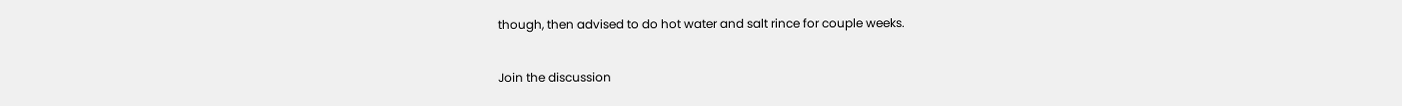though, then advised to do hot water and salt rince for couple weeks.

Join the discussion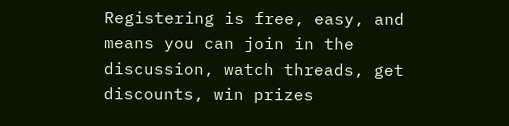Registering is free, easy, and means you can join in the discussion, watch threads, get discounts, win prizes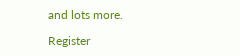and lots more.

Register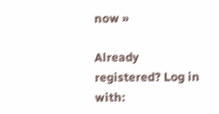now »

Already registered? Log in with: